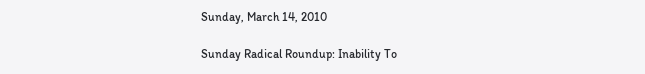Sunday, March 14, 2010

Sunday Radical Roundup: Inability To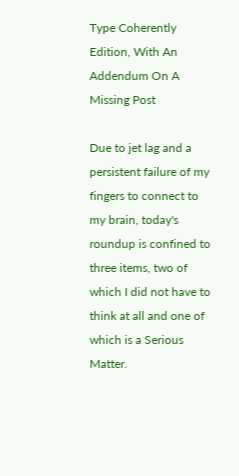Type Coherently Edition, With An Addendum On A Missing Post

Due to jet lag and a persistent failure of my fingers to connect to my brain, today's roundup is confined to three items, two of which I did not have to think at all and one of which is a Serious Matter.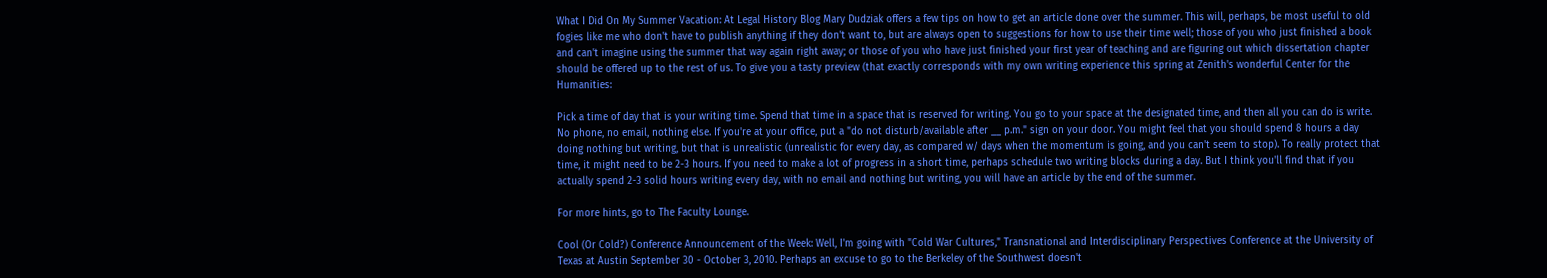What I Did On My Summer Vacation: At Legal History Blog Mary Dudziak offers a few tips on how to get an article done over the summer. This will, perhaps, be most useful to old fogies like me who don't have to publish anything if they don't want to, but are always open to suggestions for how to use their time well; those of you who just finished a book and can't imagine using the summer that way again right away; or those of you who have just finished your first year of teaching and are figuring out which dissertation chapter should be offered up to the rest of us. To give you a tasty preview (that exactly corresponds with my own writing experience this spring at Zenith's wonderful Center for the Humanities:

Pick a time of day that is your writing time. Spend that time in a space that is reserved for writing. You go to your space at the designated time, and then all you can do is write. No phone, no email, nothing else. If you're at your office, put a "do not disturb/available after __ p.m." sign on your door. You might feel that you should spend 8 hours a day doing nothing but writing, but that is unrealistic (unrealistic for every day, as compared w/ days when the momentum is going, and you can't seem to stop). To really protect that time, it might need to be 2-3 hours. If you need to make a lot of progress in a short time, perhaps schedule two writing blocks during a day. But I think you'll find that if you actually spend 2-3 solid hours writing every day, with no email and nothing but writing, you will have an article by the end of the summer.

For more hints, go to The Faculty Lounge.

Cool (Or Cold?) Conference Announcement of the Week: Well, I'm going with "Cold War Cultures," Transnational and Interdisciplinary Perspectives Conference at the University of Texas at Austin September 30 - October 3, 2010. Perhaps an excuse to go to the Berkeley of the Southwest doesn't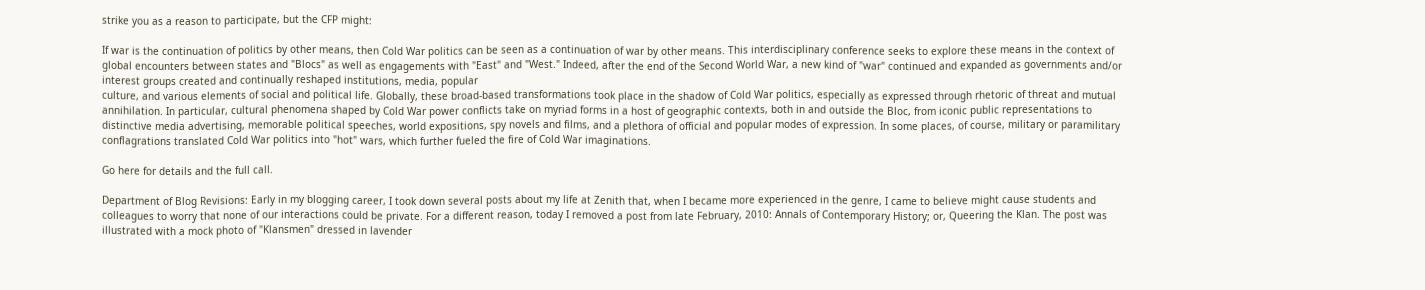strike you as a reason to participate, but the CFP might:

If war is the continuation of politics by other means, then Cold War politics can be seen as a continuation of war by other means. This interdisciplinary conference seeks to explore these means in the context of global encounters between states and "Blocs" as well as engagements with "East" and "West." Indeed, after the end of the Second World War, a new kind of "war" continued and expanded as governments and/or interest groups created and continually reshaped institutions, media, popular
culture, and various elements of social and political life. Globally, these broad-based transformations took place in the shadow of Cold War politics, especially as expressed through rhetoric of threat and mutual annihilation. In particular, cultural phenomena shaped by Cold War power conflicts take on myriad forms in a host of geographic contexts, both in and outside the Bloc, from iconic public representations to distinctive media advertising, memorable political speeches, world expositions, spy novels and films, and a plethora of official and popular modes of expression. In some places, of course, military or paramilitary conflagrations translated Cold War politics into "hot" wars, which further fueled the fire of Cold War imaginations.

Go here for details and the full call.

Department of Blog Revisions: Early in my blogging career, I took down several posts about my life at Zenith that, when I became more experienced in the genre, I came to believe might cause students and colleagues to worry that none of our interactions could be private. For a different reason, today I removed a post from late February, 2010: Annals of Contemporary History; or, Queering the Klan. The post was illustrated with a mock photo of "Klansmen" dressed in lavender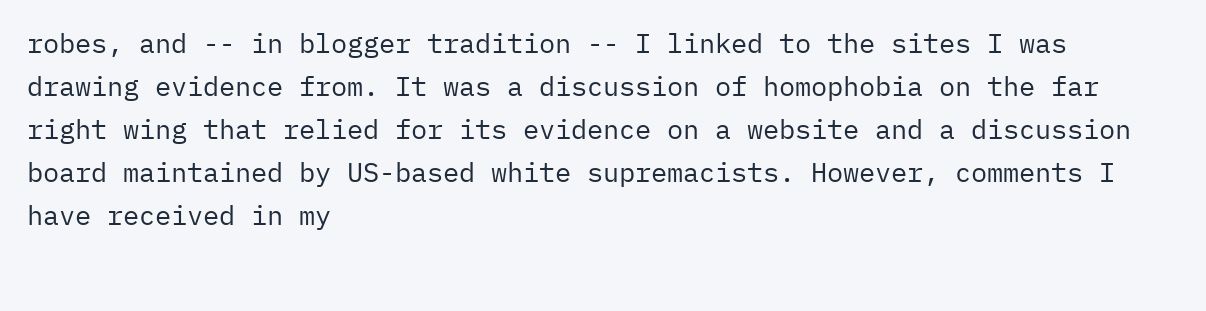robes, and -- in blogger tradition -- I linked to the sites I was drawing evidence from. It was a discussion of homophobia on the far right wing that relied for its evidence on a website and a discussion board maintained by US-based white supremacists. However, comments I have received in my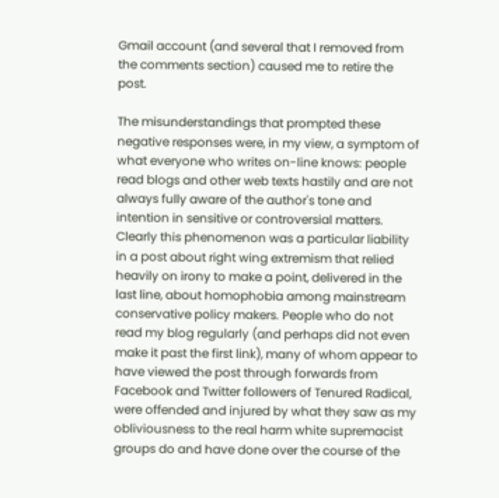Gmail account (and several that I removed from the comments section) caused me to retire the post.

The misunderstandings that prompted these negative responses were, in my view, a symptom of what everyone who writes on-line knows: people read blogs and other web texts hastily and are not always fully aware of the author's tone and intention in sensitive or controversial matters. Clearly this phenomenon was a particular liability in a post about right wing extremism that relied heavily on irony to make a point, delivered in the last line, about homophobia among mainstream conservative policy makers. People who do not read my blog regularly (and perhaps did not even make it past the first link), many of whom appear to have viewed the post through forwards from Facebook and Twitter followers of Tenured Radical, were offended and injured by what they saw as my obliviousness to the real harm white supremacist groups do and have done over the course of the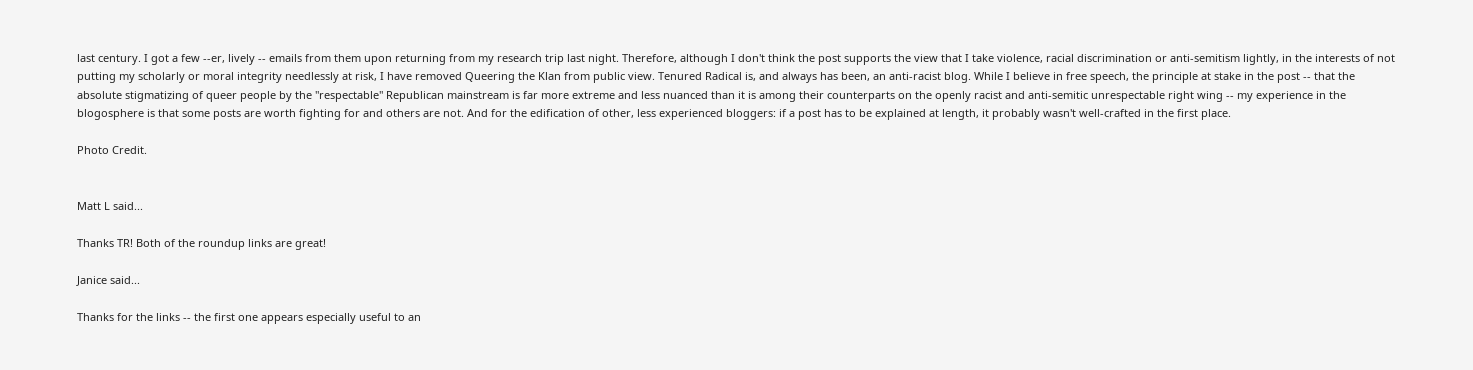last century. I got a few --er, lively -- emails from them upon returning from my research trip last night. Therefore, although I don't think the post supports the view that I take violence, racial discrimination or anti-semitism lightly, in the interests of not putting my scholarly or moral integrity needlessly at risk, I have removed Queering the Klan from public view. Tenured Radical is, and always has been, an anti-racist blog. While I believe in free speech, the principle at stake in the post -- that the absolute stigmatizing of queer people by the "respectable" Republican mainstream is far more extreme and less nuanced than it is among their counterparts on the openly racist and anti-semitic unrespectable right wing -- my experience in the blogosphere is that some posts are worth fighting for and others are not. And for the edification of other, less experienced bloggers: if a post has to be explained at length, it probably wasn't well-crafted in the first place.

Photo Credit.


Matt L said...

Thanks TR! Both of the roundup links are great!

Janice said...

Thanks for the links -- the first one appears especially useful to an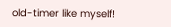old-timer like myself!